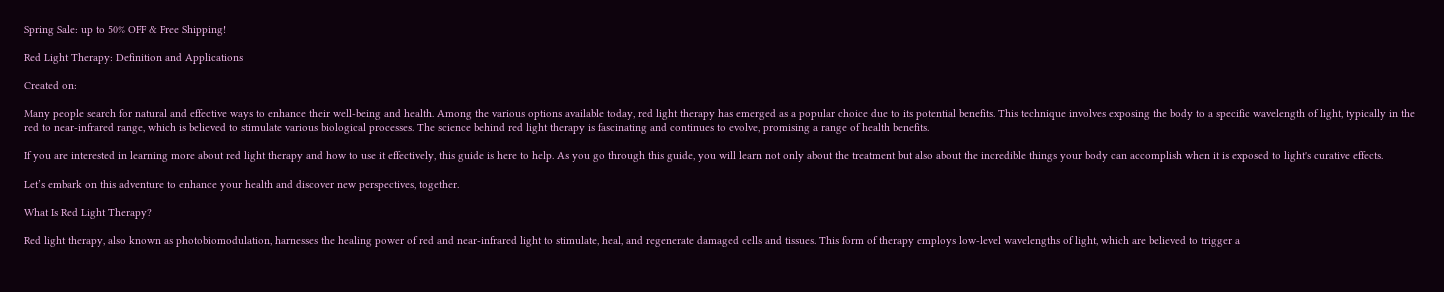Spring Sale: up to 50% OFF & Free Shipping!

Red Light Therapy: Definition and Applications

Created on:

Many people search for natural and effective ways to enhance their well-being and health. Among the various options available today, red light therapy has emerged as a popular choice due to its potential benefits. This technique involves exposing the body to a specific wavelength of light, typically in the red to near-infrared range, which is believed to stimulate various biological processes. The science behind red light therapy is fascinating and continues to evolve, promising a range of health benefits.

If you are interested in learning more about red light therapy and how to use it effectively, this guide is here to help. As you go through this guide, you will learn not only about the treatment but also about the incredible things your body can accomplish when it is exposed to light's curative effects.

Let’s embark on this adventure to enhance your health and discover new perspectives, together.

What Is Red Light Therapy?

Red light therapy, also known as photobiomodulation, harnesses the healing power of red and near-infrared light to stimulate, heal, and regenerate damaged cells and tissues. This form of therapy employs low-level wavelengths of light, which are believed to trigger a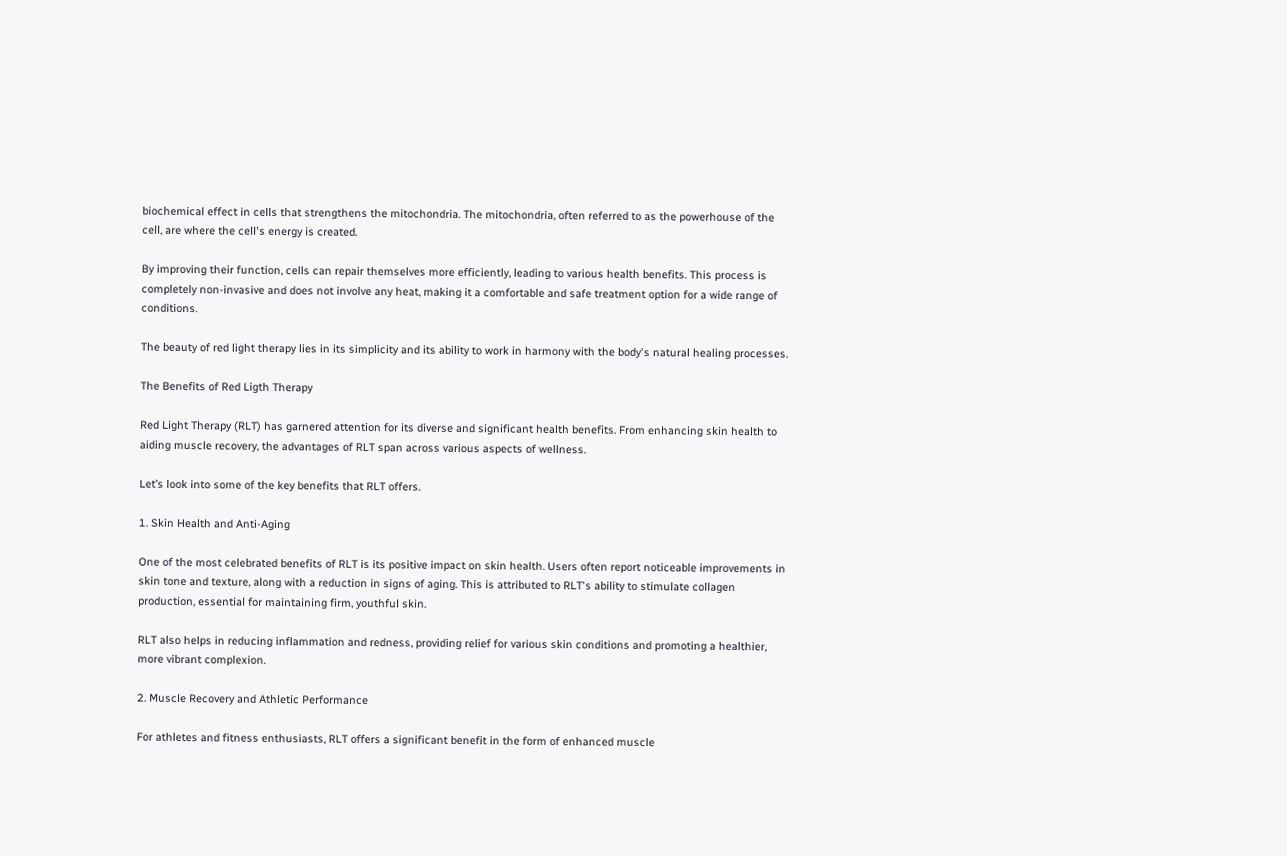biochemical effect in cells that strengthens the mitochondria. The mitochondria, often referred to as the powerhouse of the cell, are where the cell's energy is created.

By improving their function, cells can repair themselves more efficiently, leading to various health benefits. This process is completely non-invasive and does not involve any heat, making it a comfortable and safe treatment option for a wide range of conditions.

The beauty of red light therapy lies in its simplicity and its ability to work in harmony with the body's natural healing processes.

The Benefits of Red Ligth Therapy

Red Light Therapy (RLT) has garnered attention for its diverse and significant health benefits. From enhancing skin health to aiding muscle recovery, the advantages of RLT span across various aspects of wellness.

Let’s look into some of the key benefits that RLT offers.

1. Skin Health and Anti-Aging

One of the most celebrated benefits of RLT is its positive impact on skin health. Users often report noticeable improvements in skin tone and texture, along with a reduction in signs of aging. This is attributed to RLT's ability to stimulate collagen production, essential for maintaining firm, youthful skin.

RLT also helps in reducing inflammation and redness, providing relief for various skin conditions and promoting a healthier, more vibrant complexion.

2. Muscle Recovery and Athletic Performance

For athletes and fitness enthusiasts, RLT offers a significant benefit in the form of enhanced muscle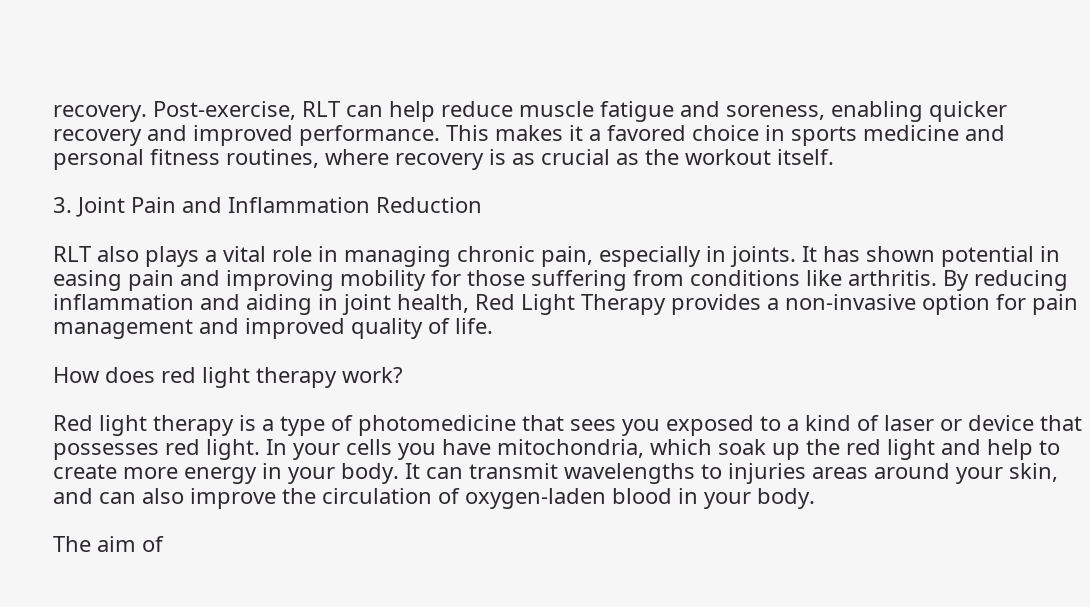recovery. Post-exercise, RLT can help reduce muscle fatigue and soreness, enabling quicker recovery and improved performance. This makes it a favored choice in sports medicine and personal fitness routines, where recovery is as crucial as the workout itself.

3. Joint Pain and Inflammation Reduction

RLT also plays a vital role in managing chronic pain, especially in joints. It has shown potential in easing pain and improving mobility for those suffering from conditions like arthritis. By reducing inflammation and aiding in joint health, Red Light Therapy provides a non-invasive option for pain management and improved quality of life.

How does red light therapy work?

Red light therapy is a type of photomedicine that sees you exposed to a kind of laser or device that possesses red light. In your cells you have mitochondria, which soak up the red light and help to create more energy in your body. It can transmit wavelengths to injuries areas around your skin, and can also improve the circulation of oxygen-laden blood in your body.

The aim of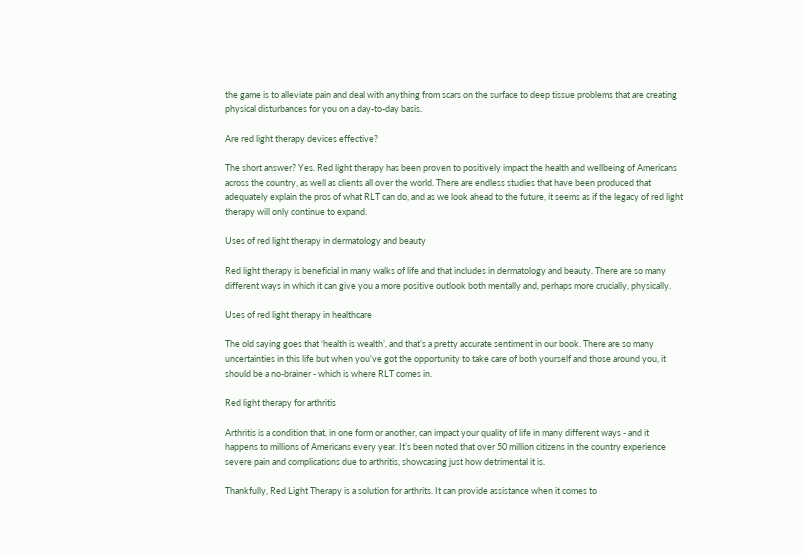the game is to alleviate pain and deal with anything from scars on the surface to deep tissue problems that are creating physical disturbances for you on a day-to-day basis.

Are red light therapy devices effective?

The short answer? Yes. Red light therapy has been proven to positively impact the health and wellbeing of Americans across the country, as well as clients all over the world. There are endless studies that have been produced that adequately explain the pros of what RLT can do, and as we look ahead to the future, it seems as if the legacy of red light therapy will only continue to expand.

Uses of red light therapy in dermatology and beauty

Red light therapy is beneficial in many walks of life and that includes in dermatology and beauty. There are so many different ways in which it can give you a more positive outlook both mentally and, perhaps more crucially, physically.

Uses of red light therapy in healthcare

The old saying goes that ‘health is wealth’, and that’s a pretty accurate sentiment in our book. There are so many uncertainties in this life but when you’ve got the opportunity to take care of both yourself and those around you, it should be a no-brainer - which is where RLT comes in.

Red light therapy for arthritis

Arthritis is a condition that, in one form or another, can impact your quality of life in many different ways - and it happens to millions of Americans every year. It’s been noted that over 50 million citizens in the country experience severe pain and complications due to arthritis, showcasing just how detrimental it is.

Thankfully, Red Light Therapy is a solution for arthrits. It can provide assistance when it comes to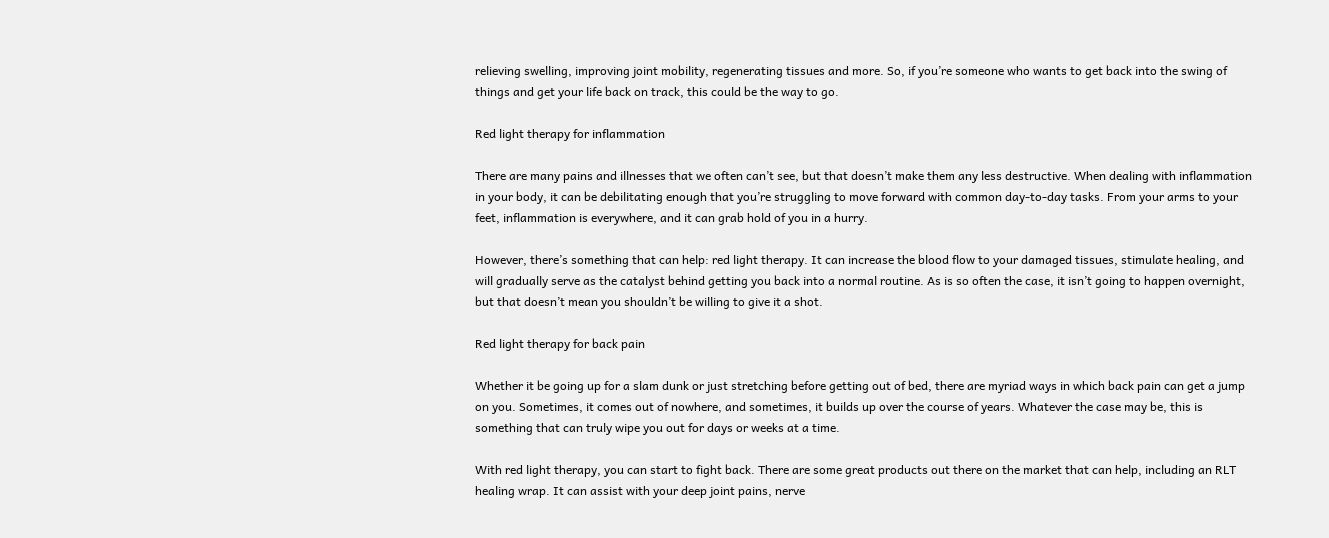relieving swelling, improving joint mobility, regenerating tissues and more. So, if you’re someone who wants to get back into the swing of things and get your life back on track, this could be the way to go.

Red light therapy for inflammation

There are many pains and illnesses that we often can’t see, but that doesn’t make them any less destructive. When dealing with inflammation in your body, it can be debilitating enough that you’re struggling to move forward with common day-to-day tasks. From your arms to your feet, inflammation is everywhere, and it can grab hold of you in a hurry.

However, there’s something that can help: red light therapy. It can increase the blood flow to your damaged tissues, stimulate healing, and will gradually serve as the catalyst behind getting you back into a normal routine. As is so often the case, it isn’t going to happen overnight, but that doesn’t mean you shouldn’t be willing to give it a shot.

Red light therapy for back pain

Whether it be going up for a slam dunk or just stretching before getting out of bed, there are myriad ways in which back pain can get a jump on you. Sometimes, it comes out of nowhere, and sometimes, it builds up over the course of years. Whatever the case may be, this is something that can truly wipe you out for days or weeks at a time.

With red light therapy, you can start to fight back. There are some great products out there on the market that can help, including an RLT healing wrap. It can assist with your deep joint pains, nerve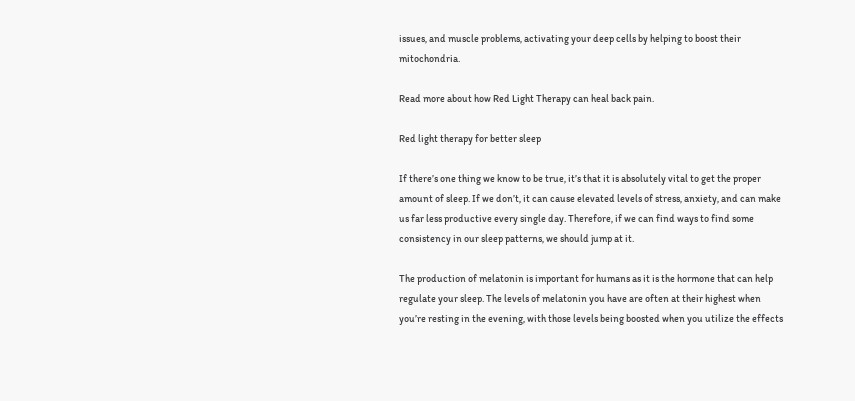issues, and muscle problems, activating your deep cells by helping to boost their mitochondria.

Read more about how Red Light Therapy can heal back pain.

Red light therapy for better sleep

If there’s one thing we know to be true, it’s that it is absolutely vital to get the proper amount of sleep. If we don’t, it can cause elevated levels of stress, anxiety, and can make us far less productive every single day. Therefore, if we can find ways to find some consistency in our sleep patterns, we should jump at it.

The production of melatonin is important for humans as it is the hormone that can help regulate your sleep. The levels of melatonin you have are often at their highest when you’re resting in the evening, with those levels being boosted when you utilize the effects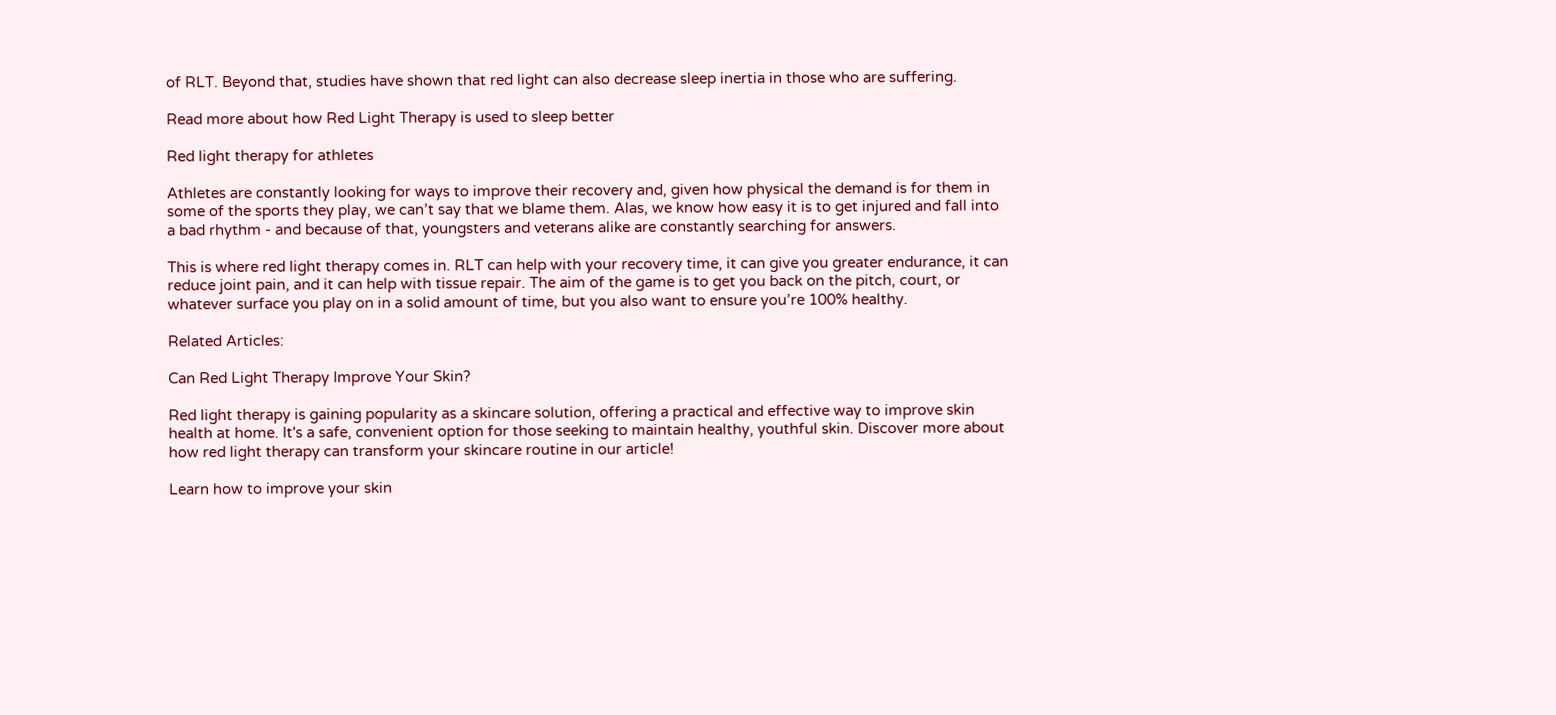of RLT. Beyond that, studies have shown that red light can also decrease sleep inertia in those who are suffering.

Read more about how Red Light Therapy is used to sleep better

Red light therapy for athletes

Athletes are constantly looking for ways to improve their recovery and, given how physical the demand is for them in some of the sports they play, we can’t say that we blame them. Alas, we know how easy it is to get injured and fall into a bad rhythm - and because of that, youngsters and veterans alike are constantly searching for answers.

This is where red light therapy comes in. RLT can help with your recovery time, it can give you greater endurance, it can reduce joint pain, and it can help with tissue repair. The aim of the game is to get you back on the pitch, court, or whatever surface you play on in a solid amount of time, but you also want to ensure you’re 100% healthy.

Related Articles:

Can Red Light Therapy Improve Your Skin?

Red light therapy is gaining popularity as a skincare solution, offering a practical and effective way to improve skin health at home. It's a safe, convenient option for those seeking to maintain healthy, youthful skin. Discover more about how red light therapy can transform your skincare routine in our article!

Learn how to improve your skin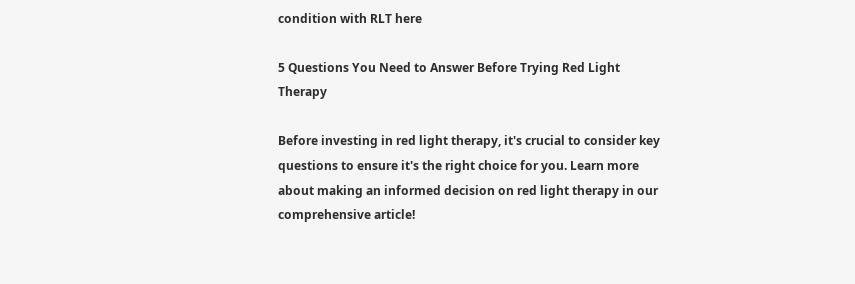condition with RLT here

5 Questions You Need to Answer Before Trying Red Light Therapy

Before investing in red light therapy, it's crucial to consider key questions to ensure it's the right choice for you. Learn more about making an informed decision on red light therapy in our comprehensive article!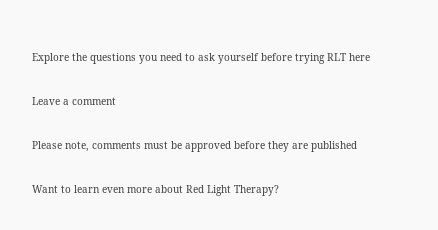Explore the questions you need to ask yourself before trying RLT here

Leave a comment

Please note, comments must be approved before they are published

Want to learn even more about Red Light Therapy?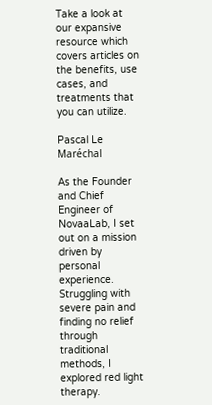Take a look at our expansive resource which covers articles on the benefits, use cases, and treatments that you can utilize.

Pascal Le Maréchal

As the Founder and Chief Engineer of NovaaLab, I set out on a mission driven by personal experience. Struggling with severe pain and finding no relief through traditional methods, I explored red light therapy.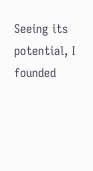Seeing its potential, I founded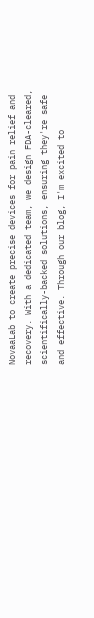NovaaLab to create precise devices for pain relief and recovery. With a dedicated team, we design FDA-cleared, scientifically-backed solutions, ensuring they're safe and effective. Through our blog, I'm excited to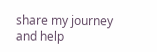share my journey and help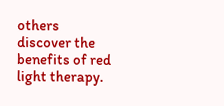others discover the benefits of red light therapy.